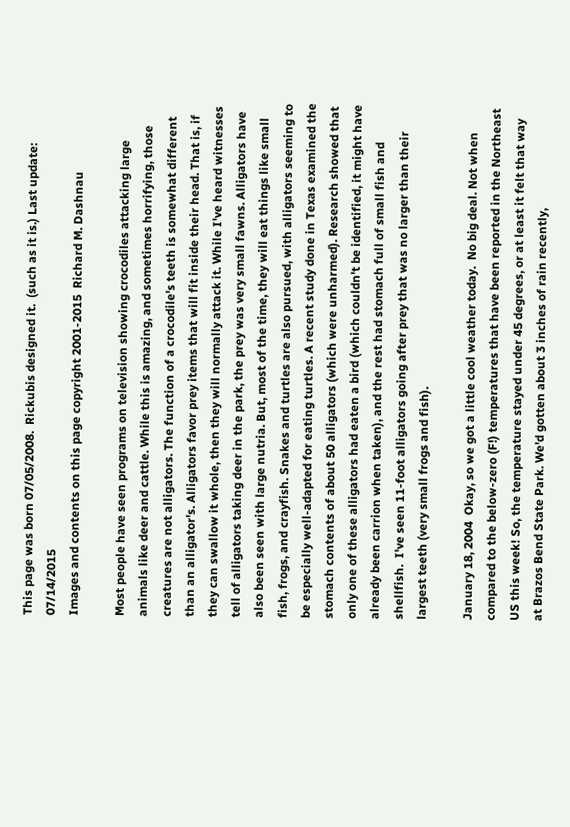This page was born 07/05/2008.  Rickubis designed it.  (such as it is.) Last update: 07/14/2015
Images and contents on this page copyright 2001-2015  Richard M. Dashnau

Most people have seen programs on television showing crocodiles attacking large animals like deer and cattle. While this is amazing, and sometimes horrifying, those creatures are not alligators. The function of a crocodile's teeth is somewhat different than an alligator's. Alligators favor prey items that will fit inside their head. That is, if they can swallow it whole, then they will normally attack it. While I've heard witnesses tell of alligators taking deer in the park, the prey was very small fawns. Alligators have also been seen with large nutria. But, most of the time, they will eat things like small fish, frogs, and crayfish. Snakes and turtles are also pursued, with alligators seeming to be especially well-adapted for eating turtles. A recent study done in Texas examined the stomach contents of about 50 alligators (which were unharmed). Research showed that only one of these alligators had eaten a bird (which couldn't be identified, it might have already been carrion when taken), and the rest had stomach full of small fish and shellfish.  I've seen 11-foot alligators going after prey that was no larger than their largest teeth (very small frogs and fish).

January 18, 2004  Okay, so we got a little cool weather today.  No big deal. Not when compared to the below-zero (F!) temperatures that have been reported in the Northeast US this week! So, the temperature stayed under 45 degrees, or at least it felt that way at Brazos Bend State Park. We'd gotten about 3 inches of rain recently,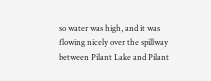so water was high, and it was flowing nicely over the spillway between Pilant Lake and Pilant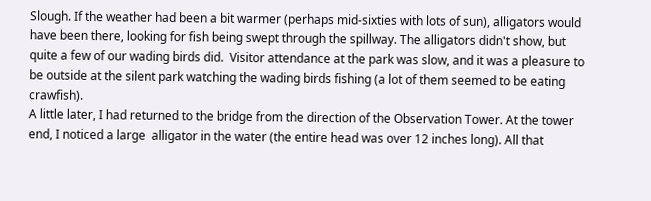Slough. If the weather had been a bit warmer (perhaps mid-sixties with lots of sun), alligators would have been there, looking for fish being swept through the spillway. The alligators didn't show, but quite a few of our wading birds did.  Visitor attendance at the park was slow, and it was a pleasure to be outside at the silent park watching the wading birds fishing (a lot of them seemed to be eating crawfish).
A little later, I had returned to the bridge from the direction of the Observation Tower. At the tower end, I noticed a large  alligator in the water (the entire head was over 12 inches long). All that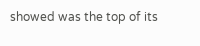showed was the top of its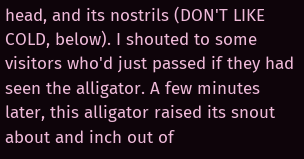head, and its nostrils (DON'T LIKE COLD, below). I shouted to some visitors who'd just passed if they had seen the alligator. A few minutes later, this alligator raised its snout about and inch out of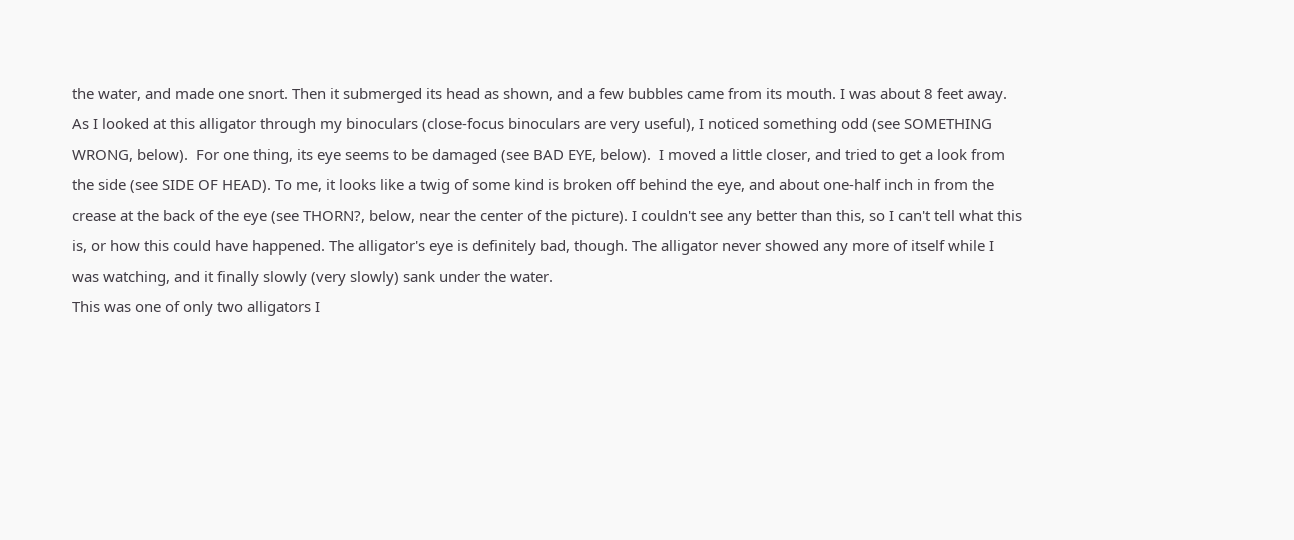the water, and made one snort. Then it submerged its head as shown, and a few bubbles came from its mouth. I was about 8 feet away. As I looked at this alligator through my binoculars (close-focus binoculars are very useful), I noticed something odd (see SOMETHING WRONG, below).  For one thing, its eye seems to be damaged (see BAD EYE, below).  I moved a little closer, and tried to get a look from the side (see SIDE OF HEAD). To me, it looks like a twig of some kind is broken off behind the eye, and about one-half inch in from the crease at the back of the eye (see THORN?, below, near the center of the picture). I couldn't see any better than this, so I can't tell what this is, or how this could have happened. The alligator's eye is definitely bad, though. The alligator never showed any more of itself while I was watching, and it finally slowly (very slowly) sank under the water.
This was one of only two alligators I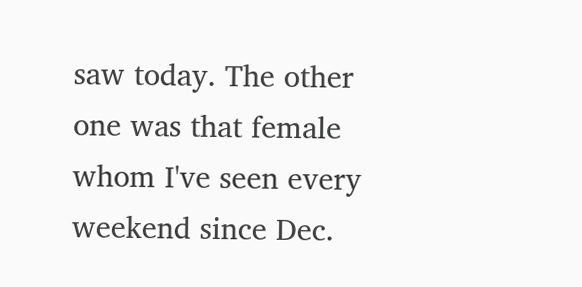saw today. The other one was that female whom I've seen every weekend since Dec.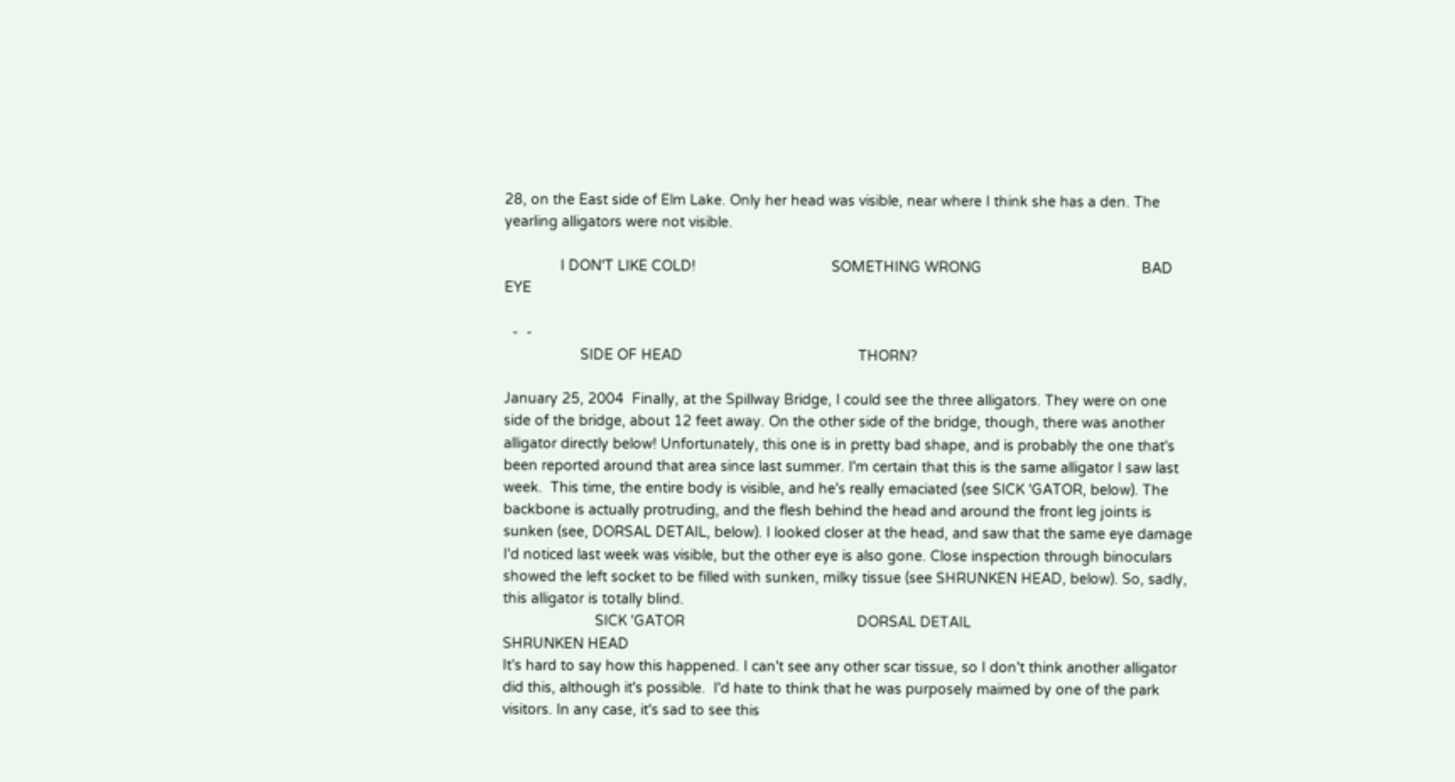28, on the East side of Elm Lake. Only her head was visible, near where I think she has a den. The yearling alligators were not visible.

              I DON'T LIKE COLD!                                  SOMETHING WRONG                                        BAD EYE

  -  -
                   SIDE OF HEAD                                            THORN?

January 25, 2004  Finally, at the Spillway Bridge, I could see the three alligators. They were on one side of the bridge, about 12 feet away. On the other side of the bridge, though, there was another alligator directly below! Unfortunately, this one is in pretty bad shape, and is probably the one that's been reported around that area since last summer. I'm certain that this is the same alligator I saw last week.  This time, the entire body is visible, and he's really emaciated (see SICK 'GATOR, below). The backbone is actually protruding, and the flesh behind the head and around the front leg joints is sunken (see, DORSAL DETAIL, below). I looked closer at the head, and saw that the same eye damage I'd noticed last week was visible, but the other eye is also gone. Close inspection through binoculars showed the left socket to be filled with sunken, milky tissue (see SHRUNKEN HEAD, below). So, sadly, this alligator is totally blind.
                       SICK 'GATOR                                           DORSAL DETAIL                                    SHRUNKEN HEAD
It's hard to say how this happened. I can't see any other scar tissue, so I don't think another alligator did this, although it's possible.  I'd hate to think that he was purposely maimed by one of the park visitors. In any case, it's sad to see this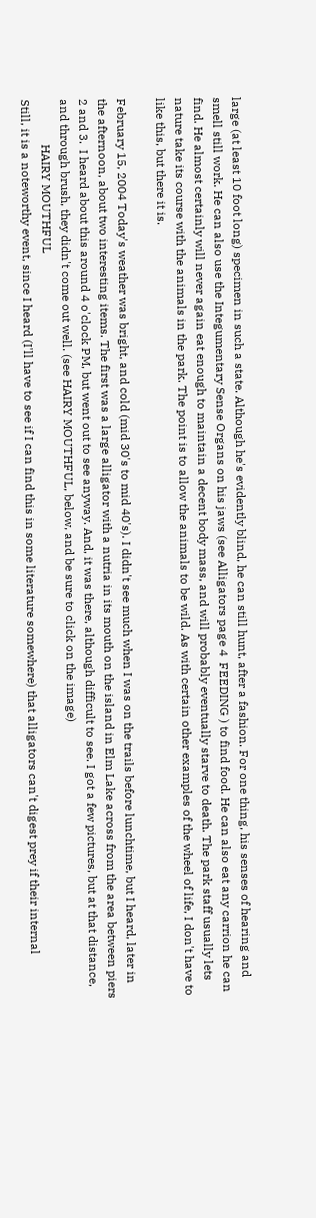large (at least 10 foot long) specimen in such a state. Although he's evidently blind, he can still hunt, after a fashion. For one thing, his senses of hearing and smell still work. He can also use the Integumentary Sense Organs on his jaws (see Alligators page 4  FEEDING ) to find food. He can also eat any carrion he can find. He almost certainly will never again eat enough to maintain a decent body mass, and will probably eventually starve to death. The park staff usually lets nature take its course with the animals in the park. The point is to allow the animals to be wild. As with certain other examples of the wheel of life, I don't have to like this, but there it is.

February 15, 2004 Today's weather was bright, and cold (mid 30's to mid 40's). I didn't see much when I was on the trails before lunchtime, but I heard, later in the afternoon, about two interesting items. The first was a large alligator with a nutria in its mouth on the island in Elm Lake across from the area between piers 2 and 3.  I heard about this around 4 o'clock PM, but went out to see anyway. And, it was there, although difficult to see. I got a few pictures, but at that distance, and through brush, they didn't come out well. (see HAIRY MOUTHFUL, below, and be sure to click on the image)
               HAIRY MOUTHFUL
Still, it is a noteworthy event, since I heard (I'll have to see if I can find this in some literature somewhere) that alligators can't digest prey if their internal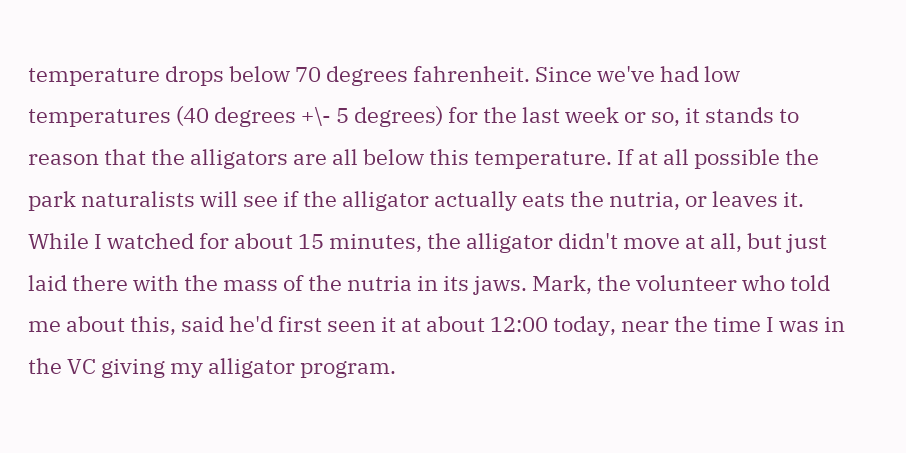temperature drops below 70 degrees fahrenheit. Since we've had low temperatures (40 degrees +\- 5 degrees) for the last week or so, it stands to reason that the alligators are all below this temperature. If at all possible the park naturalists will see if the alligator actually eats the nutria, or leaves it. While I watched for about 15 minutes, the alligator didn't move at all, but just laid there with the mass of the nutria in its jaws. Mark, the volunteer who told me about this, said he'd first seen it at about 12:00 today, near the time I was in the VC giving my alligator program.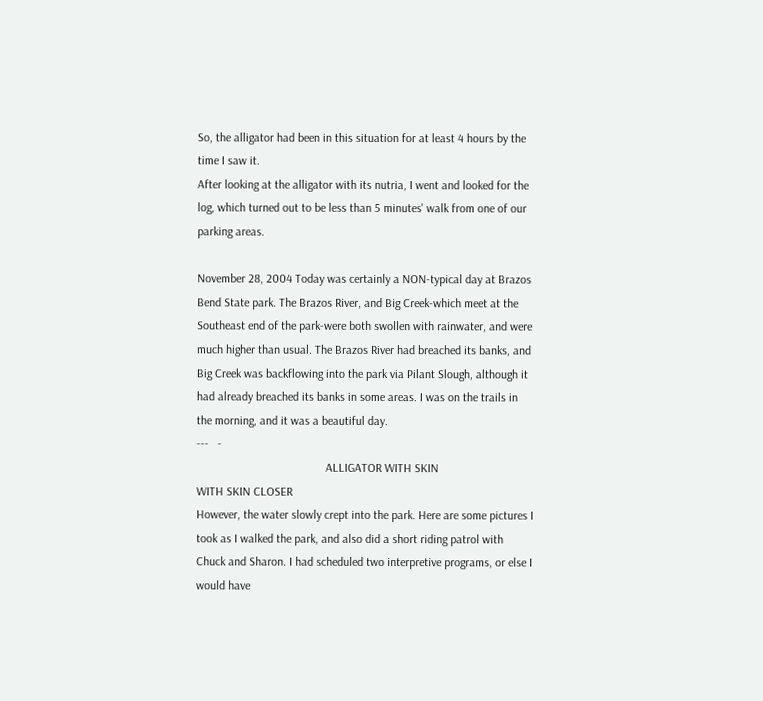So, the alligator had been in this situation for at least 4 hours by the time I saw it.
After looking at the alligator with its nutria, I went and looked for the log, which turned out to be less than 5 minutes' walk from one of our parking areas.

November 28, 2004 Today was certainly a NON-typical day at Brazos Bend State park. The Brazos River, and Big Creek-which meet at the Southeast end of the park-were both swollen with rainwater, and were much higher than usual. The Brazos River had breached its banks, and Big Creek was backflowing into the park via Pilant Slough, although it had already breached its banks in some areas. I was on the trails in the morning, and it was a beautiful day.
---   -
                                           ALLIGATOR WITH SKIN                                   WITH SKIN CLOSER
However, the water slowly crept into the park. Here are some pictures I took as I walked the park, and also did a short riding patrol with Chuck and Sharon. I had scheduled two interpretive programs, or else I would have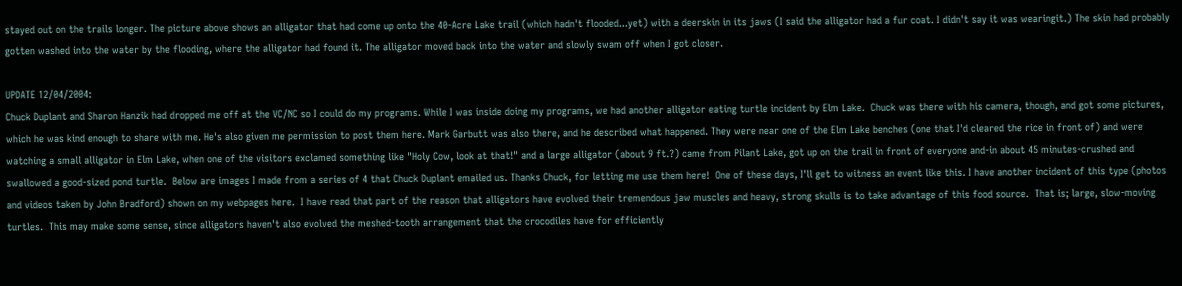stayed out on the trails longer. The picture above shows an alligator that had come up onto the 40-Acre Lake trail (which hadn't flooded...yet) with a deerskin in its jaws (I said the alligator had a fur coat. I didn't say it was wearingit.) The skin had probably gotten washed into the water by the flooding, where the alligator had found it. The alligator moved back into the water and slowly swam off when I got closer.

UPDATE 12/04/2004:
Chuck Duplant and Sharon Hanzik had dropped me off at the VC/NC so I could do my programs. While I was inside doing my programs, we had another alligator eating turtle incident by Elm Lake.  Chuck was there with his camera, though, and got some pictures, which he was kind enough to share with me. He's also given me permission to post them here. Mark Garbutt was also there, and he described what happened. They were near one of the Elm Lake benches (one that I'd cleared the rice in front of) and were watching a small alligator in Elm Lake, when one of the visitors exclamed something like "Holy Cow, look at that!" and a large alligator (about 9 ft.?) came from Pilant Lake, got up on the trail in front of everyone and-in about 45 minutes-crushed and swallowed a good-sized pond turtle.  Below are images I made from a series of 4 that Chuck Duplant emailed us. Thanks Chuck, for letting me use them here!  One of these days, I'll get to witness an event like this. I have another incident of this type (photos and videos taken by John Bradford) shown on my webpages here.  I have read that part of the reason that alligators have evolved their tremendous jaw muscles and heavy, strong skulls is to take advantage of this food source.  That is; large, slow-moving turtles.  This may make some sense, since alligators haven't also evolved the meshed-tooth arrangement that the crocodiles have for efficiently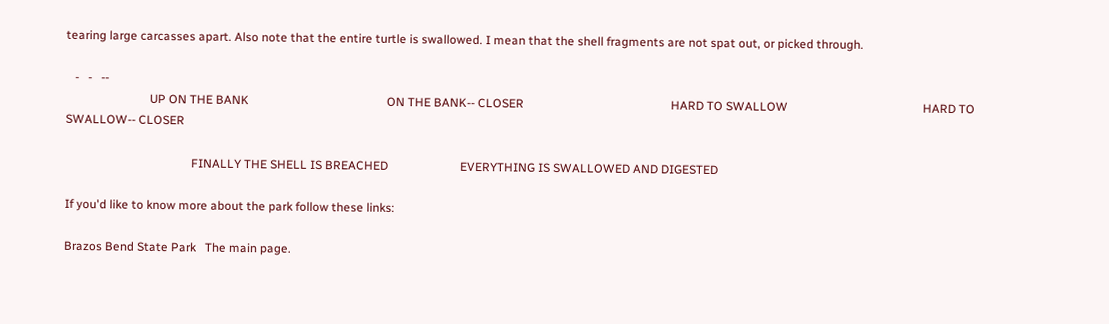tearing large carcasses apart. Also note that the entire turtle is swallowed. I mean that the shell fragments are not spat out, or picked through.

   -   -   --
                            UP ON THE BANK                                              ON THE BANK-- CLOSER                                                 HARD TO SWALLOW                                             HARD TO SWALLOW-- CLOSER

                                          FINALLY THE SHELL IS BREACHED                        EVERYTHING IS SWALLOWED AND DIGESTED

If you'd like to know more about the park follow these links:

Brazos Bend State Park   The main page.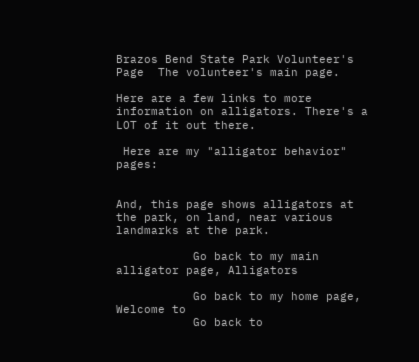Brazos Bend State Park Volunteer's Page  The volunteer's main page.

Here are a few links to more information on alligators. There's a LOT of it out there.

 Here are my "alligator behavior" pages:


And, this page shows alligators at the park, on land, near various landmarks at the park.

           Go back to my main alligator page, Alligators

           Go back to my home page, Welcome to
           Go back to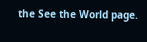the See the World page.